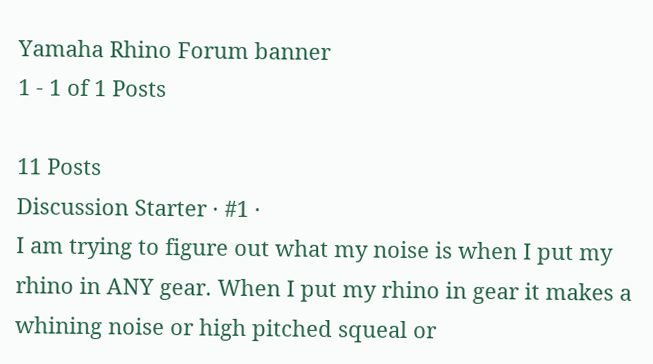Yamaha Rhino Forum banner
1 - 1 of 1 Posts

11 Posts
Discussion Starter · #1 ·
I am trying to figure out what my noise is when I put my rhino in ANY gear. When I put my rhino in gear it makes a whining noise or high pitched squeal or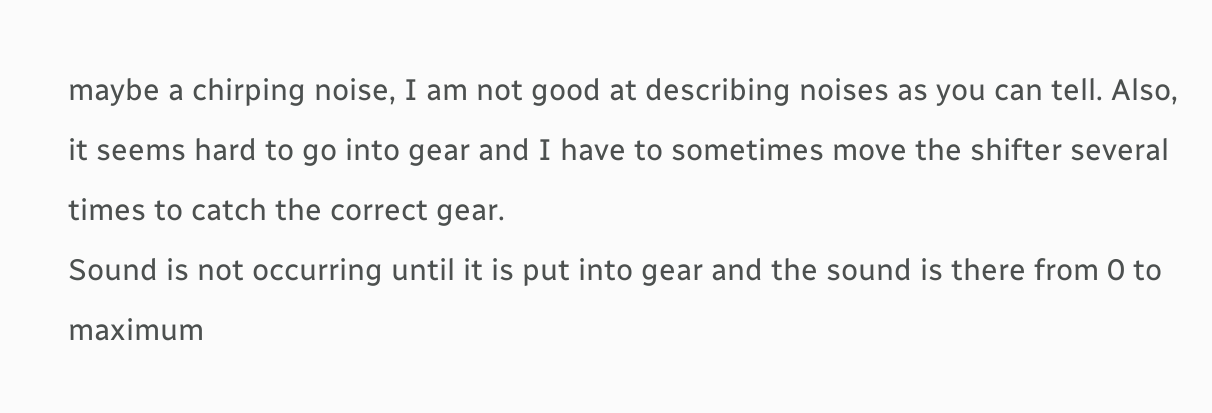maybe a chirping noise, I am not good at describing noises as you can tell. Also, it seems hard to go into gear and I have to sometimes move the shifter several times to catch the correct gear.
Sound is not occurring until it is put into gear and the sound is there from 0 to maximum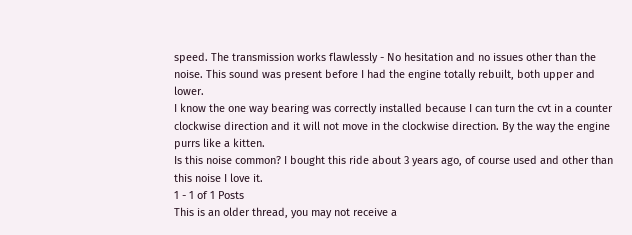speed. The transmission works flawlessly - No hesitation and no issues other than the noise. This sound was present before I had the engine totally rebuilt, both upper and lower.
I know the one way bearing was correctly installed because I can turn the cvt in a counter clockwise direction and it will not move in the clockwise direction. By the way the engine purrs like a kitten.
Is this noise common? I bought this ride about 3 years ago, of course used and other than this noise I love it.
1 - 1 of 1 Posts
This is an older thread, you may not receive a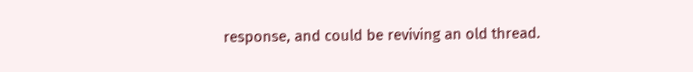response, and could be reviving an old thread.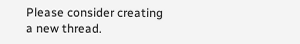Please consider creating a new thread.